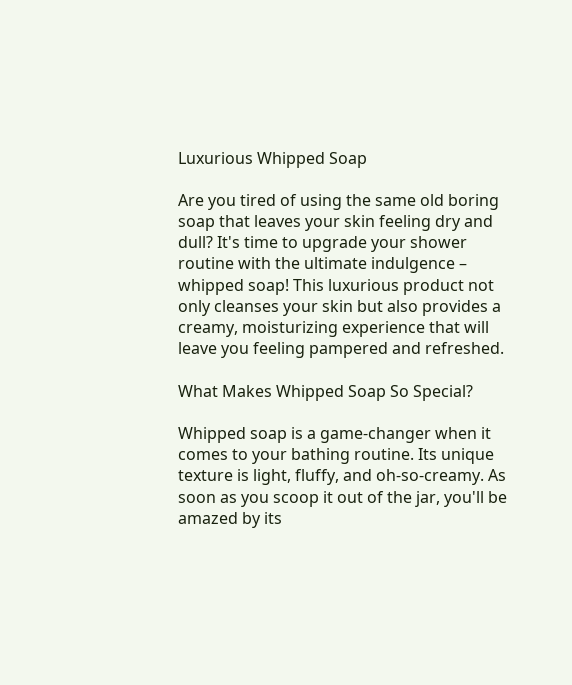Luxurious Whipped Soap

Are you tired of using the same old boring soap that leaves your skin feeling dry and dull? It's time to upgrade your shower routine with the ultimate indulgence – whipped soap! This luxurious product not only cleanses your skin but also provides a creamy, moisturizing experience that will leave you feeling pampered and refreshed.

What Makes Whipped Soap So Special?

Whipped soap is a game-changer when it comes to your bathing routine. Its unique texture is light, fluffy, and oh-so-creamy. As soon as you scoop it out of the jar, you'll be amazed by its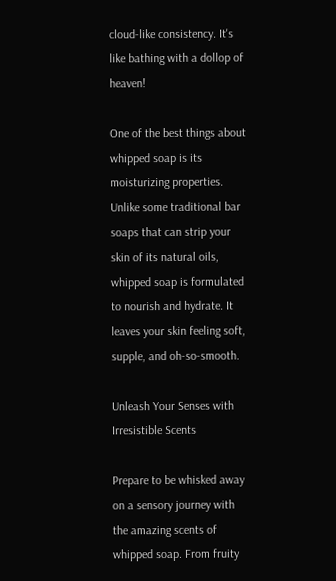cloud-like consistency. It's like bathing with a dollop of heaven!

One of the best things about whipped soap is its moisturizing properties. Unlike some traditional bar soaps that can strip your skin of its natural oils, whipped soap is formulated to nourish and hydrate. It leaves your skin feeling soft, supple, and oh-so-smooth.

Unleash Your Senses with Irresistible Scents

Prepare to be whisked away on a sensory journey with the amazing scents of whipped soap. From fruity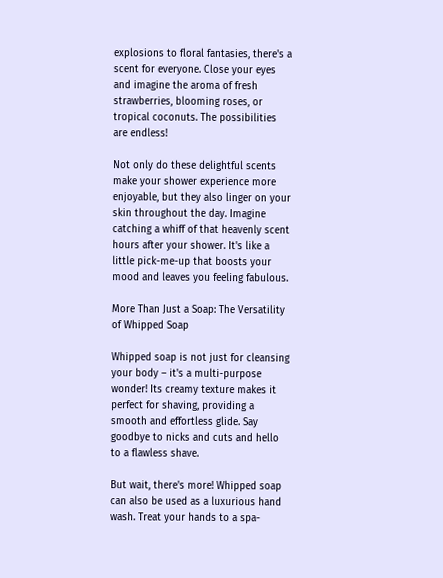explosions to floral fantasies, there's a scent for everyone. Close your eyes and imagine the aroma of fresh strawberries, blooming roses, or tropical coconuts. The possibilities are endless!

Not only do these delightful scents make your shower experience more enjoyable, but they also linger on your skin throughout the day. Imagine catching a whiff of that heavenly scent hours after your shower. It's like a little pick-me-up that boosts your mood and leaves you feeling fabulous.

More Than Just a Soap: The Versatility of Whipped Soap

Whipped soap is not just for cleansing your body – it's a multi-purpose wonder! Its creamy texture makes it perfect for shaving, providing a smooth and effortless glide. Say goodbye to nicks and cuts and hello to a flawless shave.

But wait, there's more! Whipped soap can also be used as a luxurious hand wash. Treat your hands to a spa-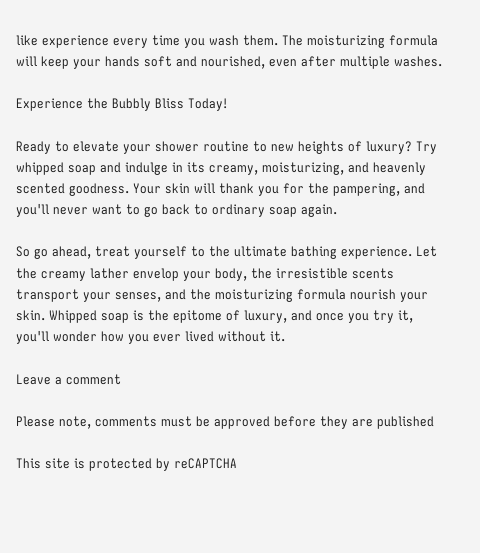like experience every time you wash them. The moisturizing formula will keep your hands soft and nourished, even after multiple washes.

Experience the Bubbly Bliss Today!

Ready to elevate your shower routine to new heights of luxury? Try whipped soap and indulge in its creamy, moisturizing, and heavenly scented goodness. Your skin will thank you for the pampering, and you'll never want to go back to ordinary soap again.

So go ahead, treat yourself to the ultimate bathing experience. Let the creamy lather envelop your body, the irresistible scents transport your senses, and the moisturizing formula nourish your skin. Whipped soap is the epitome of luxury, and once you try it, you'll wonder how you ever lived without it.

Leave a comment

Please note, comments must be approved before they are published

This site is protected by reCAPTCHA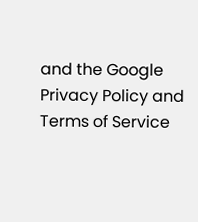and the Google Privacy Policy and Terms of Service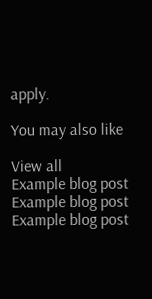apply.

You may also like

View all
Example blog post
Example blog post
Example blog post